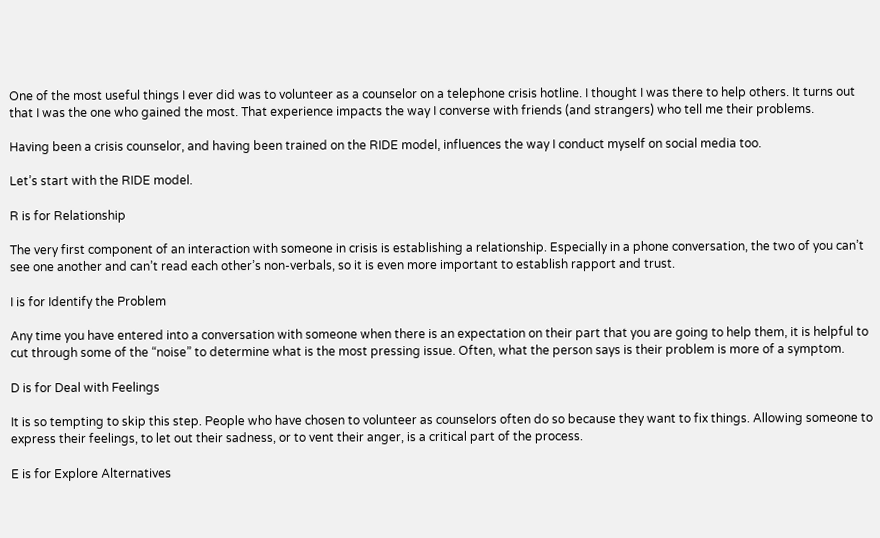One of the most useful things I ever did was to volunteer as a counselor on a telephone crisis hotline. I thought I was there to help others. It turns out that I was the one who gained the most. That experience impacts the way I converse with friends (and strangers) who tell me their problems.

Having been a crisis counselor, and having been trained on the RIDE model, influences the way I conduct myself on social media too.

Let’s start with the RIDE model.

R is for Relationship

The very first component of an interaction with someone in crisis is establishing a relationship. Especially in a phone conversation, the two of you can’t see one another and can’t read each other’s non-verbals, so it is even more important to establish rapport and trust.

I is for Identify the Problem

Any time you have entered into a conversation with someone when there is an expectation on their part that you are going to help them, it is helpful to cut through some of the “noise” to determine what is the most pressing issue. Often, what the person says is their problem is more of a symptom.

D is for Deal with Feelings

It is so tempting to skip this step. People who have chosen to volunteer as counselors often do so because they want to fix things. Allowing someone to express their feelings, to let out their sadness, or to vent their anger, is a critical part of the process.

E is for Explore Alternatives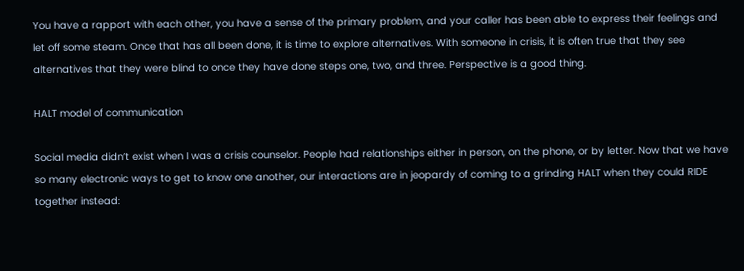You have a rapport with each other, you have a sense of the primary problem, and your caller has been able to express their feelings and let off some steam. Once that has all been done, it is time to explore alternatives. With someone in crisis, it is often true that they see alternatives that they were blind to once they have done steps one, two, and three. Perspective is a good thing.

HALT model of communication

Social media didn’t exist when I was a crisis counselor. People had relationships either in person, on the phone, or by letter. Now that we have so many electronic ways to get to know one another, our interactions are in jeopardy of coming to a grinding HALT when they could RIDE together instead: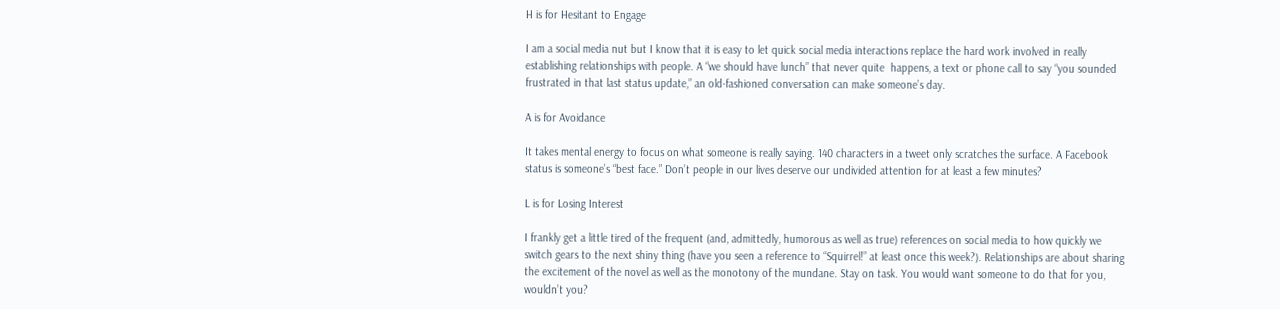H is for Hesitant to Engage

I am a social media nut but I know that it is easy to let quick social media interactions replace the hard work involved in really establishing relationships with people. A “we should have lunch” that never quite  happens, a text or phone call to say “you sounded frustrated in that last status update,” an old-fashioned conversation can make someone’s day.

A is for Avoidance

It takes mental energy to focus on what someone is really saying. 140 characters in a tweet only scratches the surface. A Facebook status is someone’s “best face.” Don’t people in our lives deserve our undivided attention for at least a few minutes?

L is for Losing Interest

I frankly get a little tired of the frequent (and, admittedly, humorous as well as true) references on social media to how quickly we switch gears to the next shiny thing (have you seen a reference to “Squirrel!” at least once this week?). Relationships are about sharing the excitement of the novel as well as the monotony of the mundane. Stay on task. You would want someone to do that for you, wouldn’t you?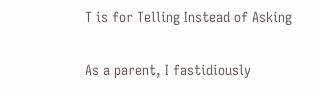T is for Telling Instead of Asking

As a parent, I fastidiously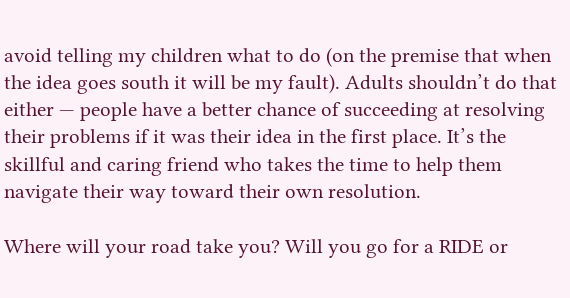avoid telling my children what to do (on the premise that when the idea goes south it will be my fault). Adults shouldn’t do that either — people have a better chance of succeeding at resolving their problems if it was their idea in the first place. It’s the skillful and caring friend who takes the time to help them navigate their way toward their own resolution.

Where will your road take you? Will you go for a RIDE or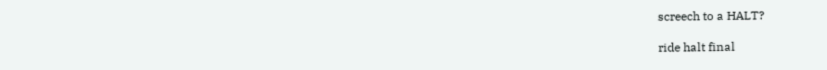screech to a HALT?

ride halt final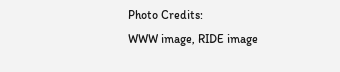Photo Credits:
WWW image, RIDE image